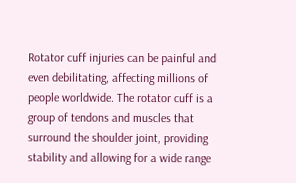Rotator cuff injuries can be painful and even debilitating, affecting millions of people worldwide. The rotator cuff is a group of tendons and muscles that surround the shoulder joint, providing stability and allowing for a wide range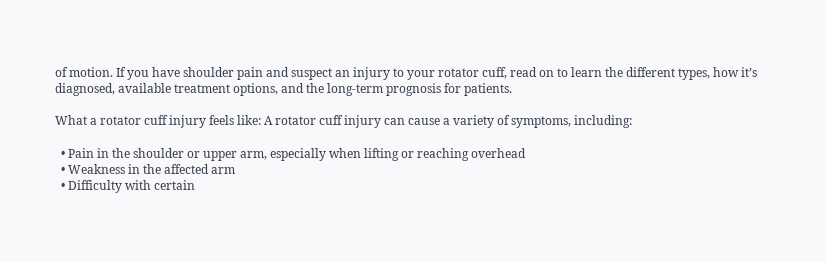of motion. If you have shoulder pain and suspect an injury to your rotator cuff, read on to learn the different types, how it’s diagnosed, available treatment options, and the long-term prognosis for patients.

What a rotator cuff injury feels like: A rotator cuff injury can cause a variety of symptoms, including:

  • Pain in the shoulder or upper arm, especially when lifting or reaching overhead
  • Weakness in the affected arm
  • Difficulty with certain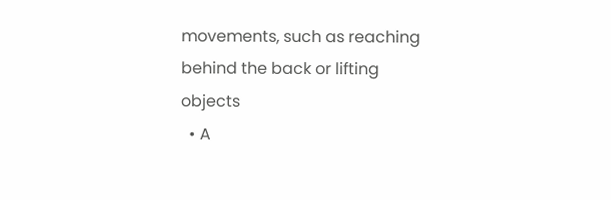movements, such as reaching behind the back or lifting objects
  • A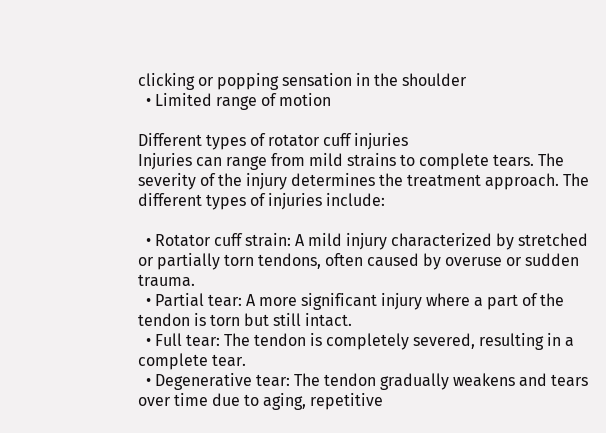clicking or popping sensation in the shoulder
  • Limited range of motion

Different types of rotator cuff injuries
Injuries can range from mild strains to complete tears. The severity of the injury determines the treatment approach. The different types of injuries include:

  • Rotator cuff strain: A mild injury characterized by stretched or partially torn tendons, often caused by overuse or sudden trauma.
  • Partial tear: A more significant injury where a part of the tendon is torn but still intact.
  • Full tear: The tendon is completely severed, resulting in a complete tear.
  • Degenerative tear: The tendon gradually weakens and tears over time due to aging, repetitive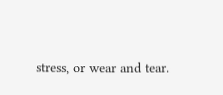stress, or wear and tear.